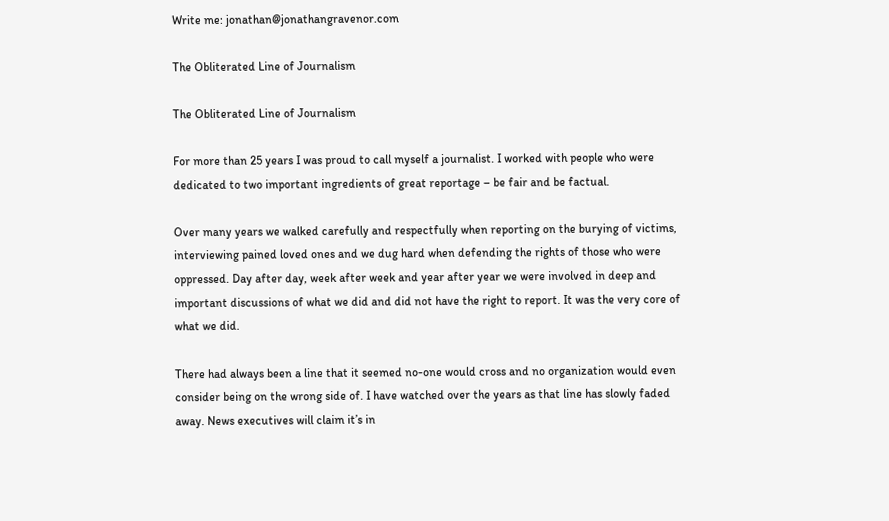Write me: jonathan@jonathangravenor.com

The Obliterated Line of Journalism

The Obliterated Line of Journalism

For more than 25 years I was proud to call myself a journalist. I worked with people who were dedicated to two important ingredients of great reportage – be fair and be factual.

Over many years we walked carefully and respectfully when reporting on the burying of victims, interviewing pained loved ones and we dug hard when defending the rights of those who were oppressed. Day after day, week after week and year after year we were involved in deep and important discussions of what we did and did not have the right to report. It was the very core of what we did.

There had always been a line that it seemed no-one would cross and no organization would even consider being on the wrong side of. I have watched over the years as that line has slowly faded away. News executives will claim it’s in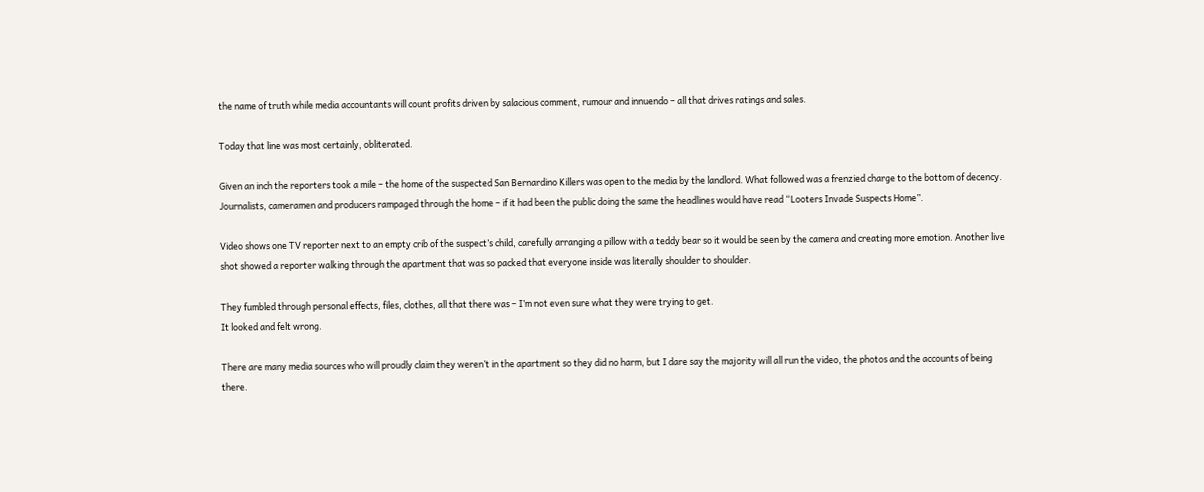the name of truth while media accountants will count profits driven by salacious comment, rumour and innuendo – all that drives ratings and sales.

Today that line was most certainly, obliterated.

Given an inch the reporters took a mile – the home of the suspected San Bernardino Killers was open to the media by the landlord. What followed was a frenzied charge to the bottom of decency. Journalists, cameramen and producers rampaged through the home – if it had been the public doing the same the headlines would have read “Looters Invade Suspects Home”.

Video shows one TV reporter next to an empty crib of the suspect’s child, carefully arranging a pillow with a teddy bear so it would be seen by the camera and creating more emotion. Another live shot showed a reporter walking through the apartment that was so packed that everyone inside was literally shoulder to shoulder.

They fumbled through personal effects, files, clothes, all that there was – I’m not even sure what they were trying to get.
It looked and felt wrong.

There are many media sources who will proudly claim they weren’t in the apartment so they did no harm, but I dare say the majority will all run the video, the photos and the accounts of being there.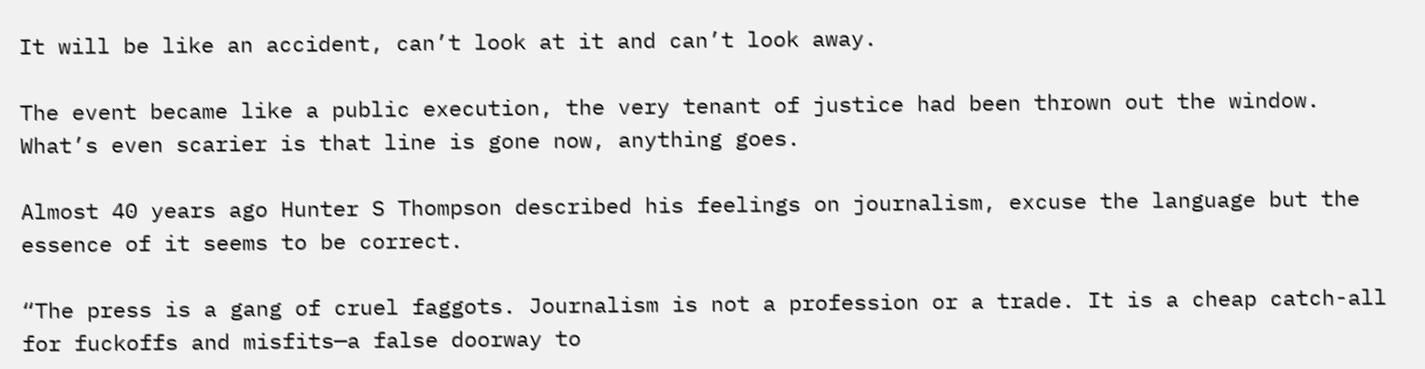It will be like an accident, can’t look at it and can’t look away.

The event became like a public execution, the very tenant of justice had been thrown out the window.
What’s even scarier is that line is gone now, anything goes.

Almost 40 years ago Hunter S Thompson described his feelings on journalism, excuse the language but the essence of it seems to be correct.

“The press is a gang of cruel faggots. Journalism is not a profession or a trade. It is a cheap catch-all for fuckoffs and misfits—a false doorway to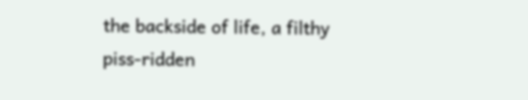the backside of life, a filthy piss-ridden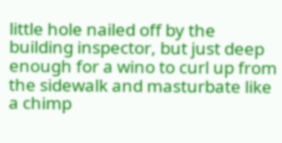little hole nailed off by the building inspector, but just deep enough for a wino to curl up from the sidewalk and masturbate like a chimp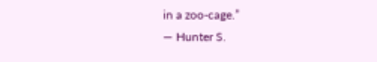in a zoo-cage.”
― Hunter S.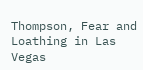Thompson, Fear and Loathing in Las Vegas